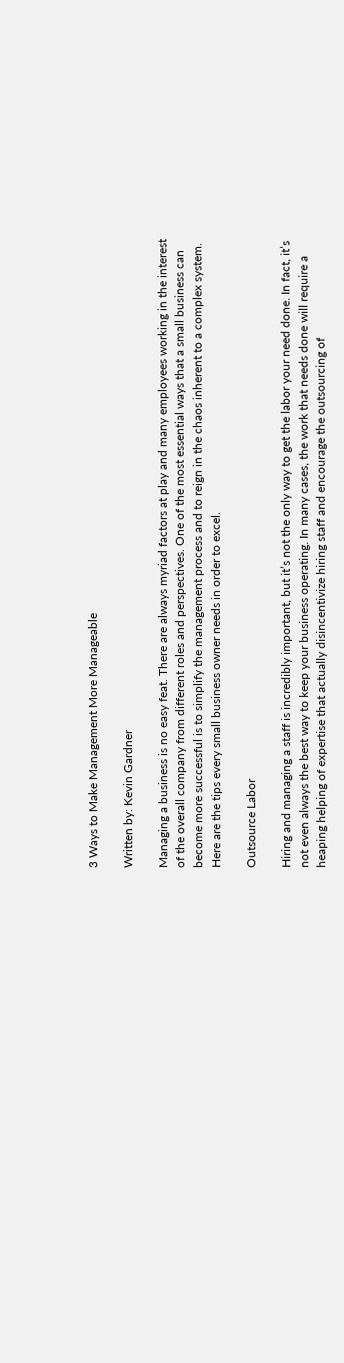3 Ways to Make Management More Manageable

Written by: Kevin Gardner

Managing a business is no easy feat. There are always myriad factors at play and many employees working in the interest of the overall company from different roles and perspectives. One of the most essential ways that a small business can become more successful is to simplify the management process and to reign in the chaos inherent to a complex system. Here are the tips every small business owner needs in order to excel.

Outsource Labor

Hiring and managing a staff is incredibly important, but it’s not the only way to get the labor your need done. In fact, it’s not even always the best way to keep your business operating. In many cases, the work that needs done will require a heaping helping of expertise that actually disincentivize hiring staff and encourage the outsourcing of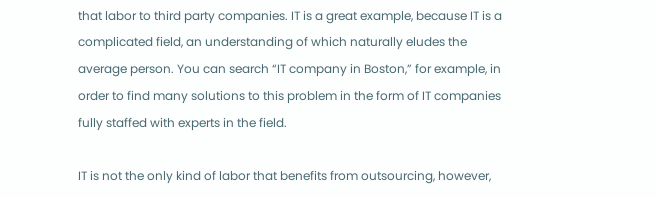that labor to third party companies. IT is a great example, because IT is a complicated field, an understanding of which naturally eludes the average person. You can search “IT company in Boston,” for example, in order to find many solutions to this problem in the form of IT companies fully staffed with experts in the field.

IT is not the only kind of labor that benefits from outsourcing, however,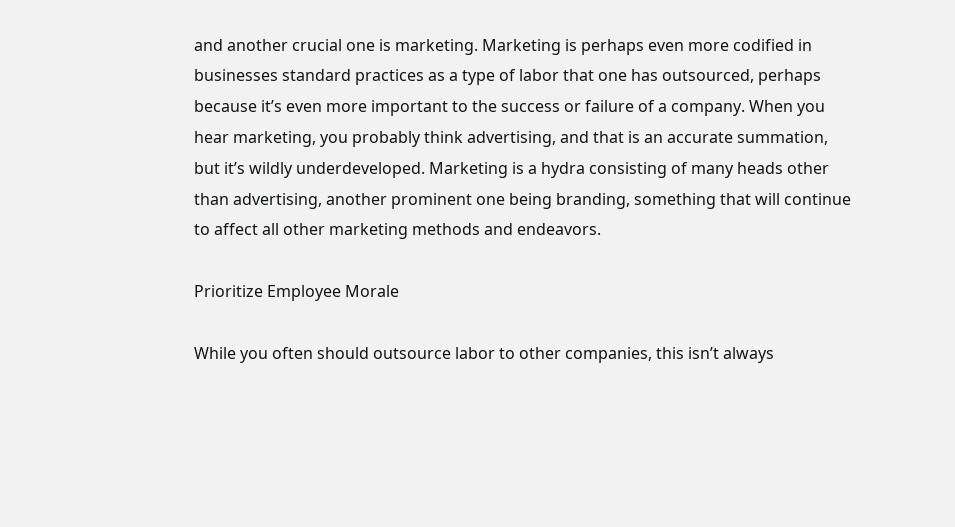and another crucial one is marketing. Marketing is perhaps even more codified in businesses standard practices as a type of labor that one has outsourced, perhaps because it’s even more important to the success or failure of a company. When you hear marketing, you probably think advertising, and that is an accurate summation, but it’s wildly underdeveloped. Marketing is a hydra consisting of many heads other than advertising, another prominent one being branding, something that will continue to affect all other marketing methods and endeavors.

Prioritize Employee Morale

While you often should outsource labor to other companies, this isn’t always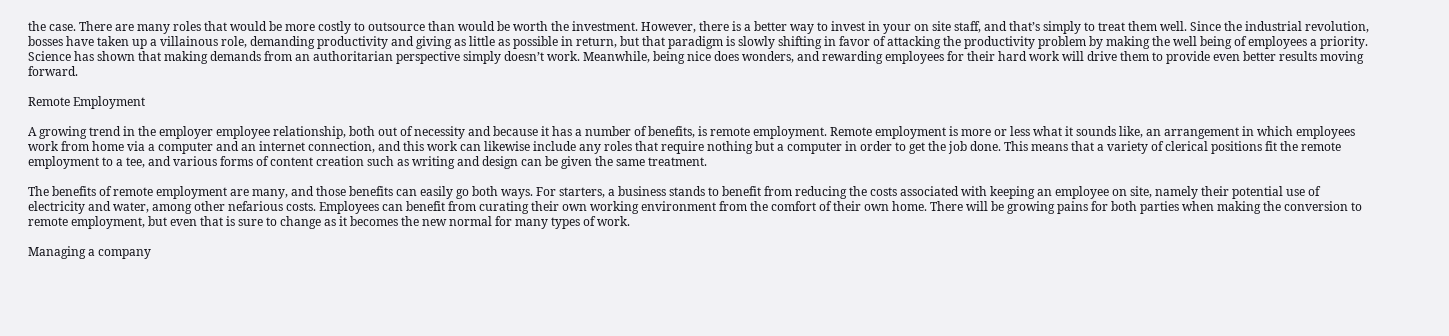the case. There are many roles that would be more costly to outsource than would be worth the investment. However, there is a better way to invest in your on site staff, and that’s simply to treat them well. Since the industrial revolution, bosses have taken up a villainous role, demanding productivity and giving as little as possible in return, but that paradigm is slowly shifting in favor of attacking the productivity problem by making the well being of employees a priority. Science has shown that making demands from an authoritarian perspective simply doesn’t work. Meanwhile, being nice does wonders, and rewarding employees for their hard work will drive them to provide even better results moving forward.

Remote Employment

A growing trend in the employer employee relationship, both out of necessity and because it has a number of benefits, is remote employment. Remote employment is more or less what it sounds like, an arrangement in which employees work from home via a computer and an internet connection, and this work can likewise include any roles that require nothing but a computer in order to get the job done. This means that a variety of clerical positions fit the remote employment to a tee, and various forms of content creation such as writing and design can be given the same treatment.

The benefits of remote employment are many, and those benefits can easily go both ways. For starters, a business stands to benefit from reducing the costs associated with keeping an employee on site, namely their potential use of electricity and water, among other nefarious costs. Employees can benefit from curating their own working environment from the comfort of their own home. There will be growing pains for both parties when making the conversion to remote employment, but even that is sure to change as it becomes the new normal for many types of work.

Managing a company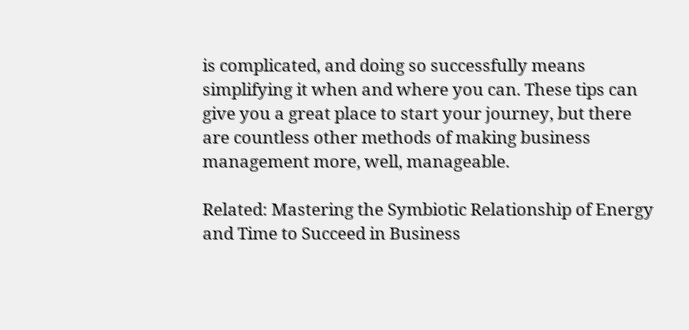is complicated, and doing so successfully means simplifying it when and where you can. These tips can give you a great place to start your journey, but there are countless other methods of making business management more, well, manageable.

Related: Mastering the Symbiotic Relationship of Energy and Time to Succeed in Business